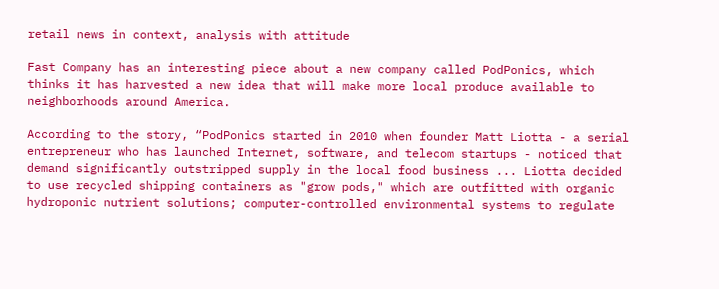retail news in context, analysis with attitude

Fast Company has an interesting piece about a new company called PodPonics, which thinks it has harvested a new idea that will make more local produce available to neighborhoods around America.

According to the story, “PodPonics started in 2010 when founder Matt Liotta - a serial entrepreneur who has launched Internet, software, and telecom startups - noticed that demand significantly outstripped supply in the local food business ... Liotta decided to use recycled shipping containers as "grow pods," which are outfitted with organic hydroponic nutrient solutions; computer-controlled environmental systems to regulate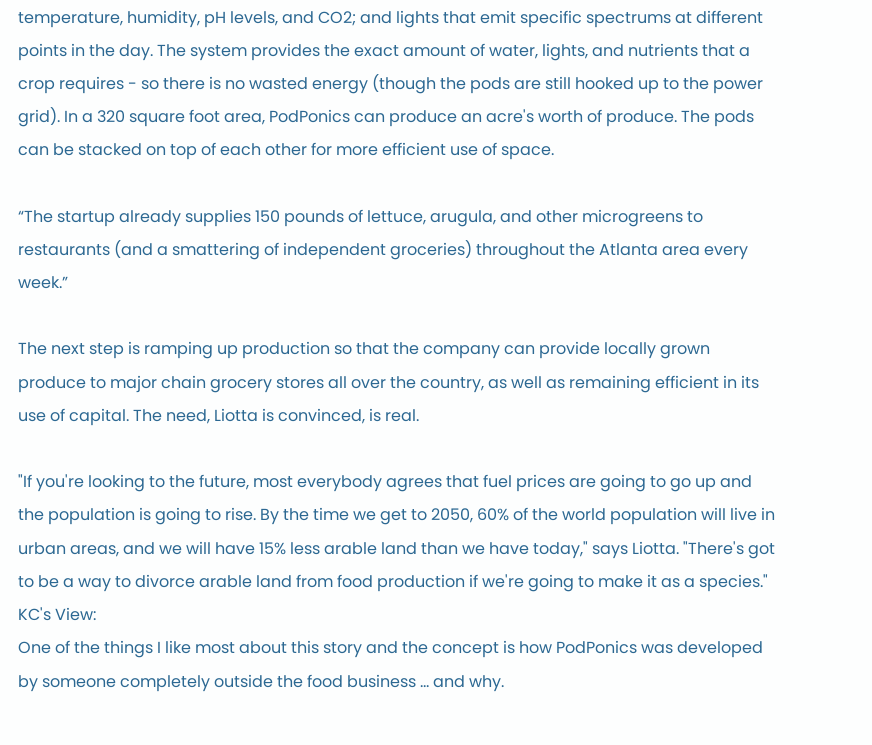temperature, humidity, pH levels, and CO2; and lights that emit specific spectrums at different points in the day. The system provides the exact amount of water, lights, and nutrients that a crop requires - so there is no wasted energy (though the pods are still hooked up to the power grid). In a 320 square foot area, PodPonics can produce an acre's worth of produce. The pods can be stacked on top of each other for more efficient use of space.

“The startup already supplies 150 pounds of lettuce, arugula, and other microgreens to restaurants (and a smattering of independent groceries) throughout the Atlanta area every week.”

The next step is ramping up production so that the company can provide locally grown produce to major chain grocery stores all over the country, as well as remaining efficient in its use of capital. The need, Liotta is convinced, is real.

"If you're looking to the future, most everybody agrees that fuel prices are going to go up and the population is going to rise. By the time we get to 2050, 60% of the world population will live in urban areas, and we will have 15% less arable land than we have today," says Liotta. "There's got to be a way to divorce arable land from food production if we're going to make it as a species."
KC's View:
One of the things I like most about this story and the concept is how PodPonics was developed by someone completely outside the food business ... and why.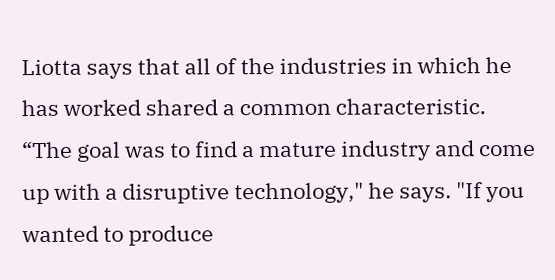Liotta says that all of the industries in which he has worked shared a common characteristic. “The goal was to find a mature industry and come up with a disruptive technology," he says. "If you wanted to produce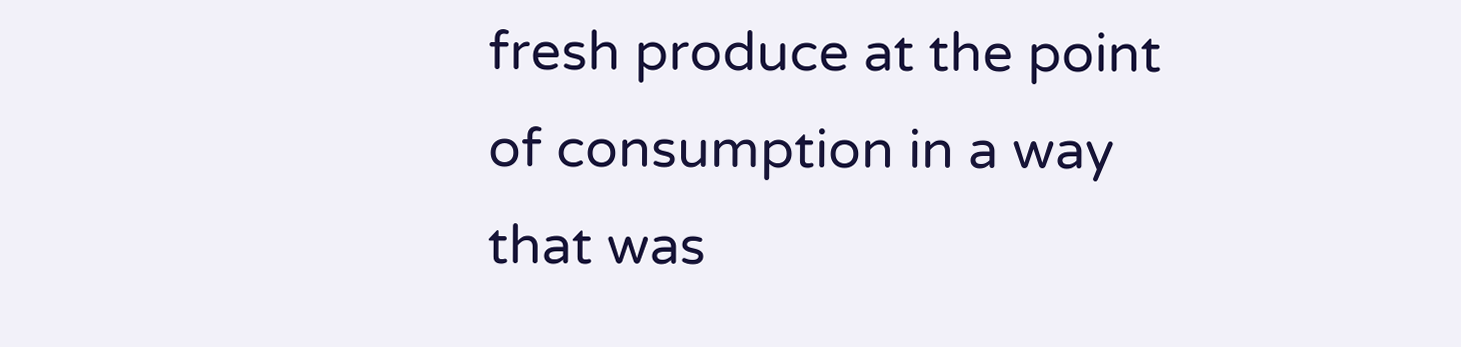fresh produce at the point of consumption in a way that was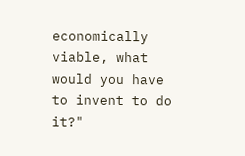economically viable, what would you have to invent to do it?"